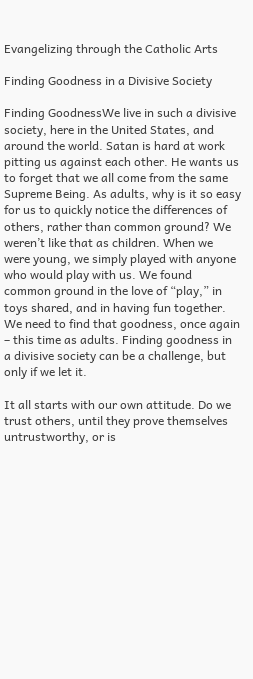Evangelizing through the Catholic Arts

Finding Goodness in a Divisive Society

Finding GoodnessWe live in such a divisive society, here in the United States, and around the world. Satan is hard at work pitting us against each other. He wants us to forget that we all come from the same Supreme Being. As adults, why is it so easy for us to quickly notice the differences of others, rather than common ground? We weren’t like that as children. When we were young, we simply played with anyone who would play with us. We found common ground in the love of “play,” in toys shared, and in having fun together. We need to find that goodness, once again – this time as adults. Finding goodness in a divisive society can be a challenge, but only if we let it.

It all starts with our own attitude. Do we trust others, until they prove themselves untrustworthy, or is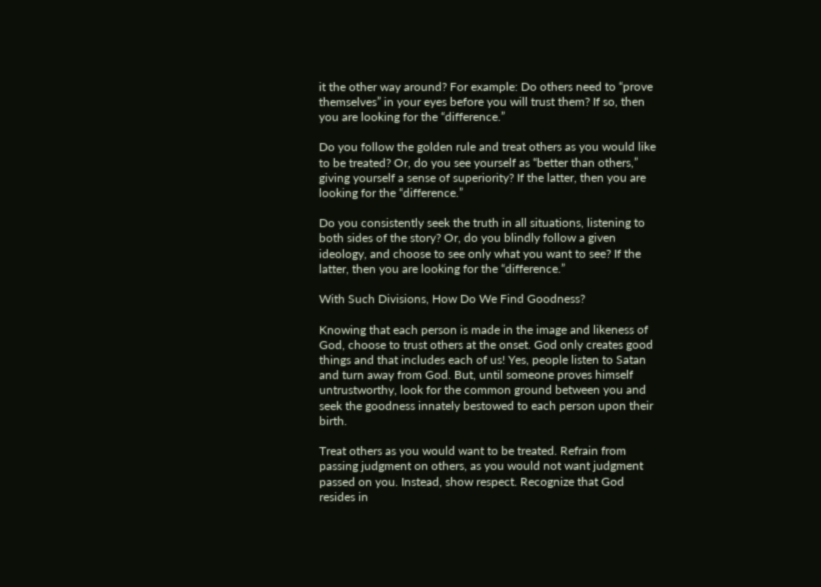it the other way around? For example: Do others need to “prove themselves” in your eyes before you will trust them? If so, then you are looking for the “difference.”

Do you follow the golden rule and treat others as you would like to be treated? Or, do you see yourself as “better than others,” giving yourself a sense of superiority? If the latter, then you are looking for the “difference.”

Do you consistently seek the truth in all situations, listening to both sides of the story? Or, do you blindly follow a given ideology, and choose to see only what you want to see? If the latter, then you are looking for the “difference.”

With Such Divisions, How Do We Find Goodness?

Knowing that each person is made in the image and likeness of God, choose to trust others at the onset. God only creates good things and that includes each of us! Yes, people listen to Satan and turn away from God. But, until someone proves himself untrustworthy, look for the common ground between you and seek the goodness innately bestowed to each person upon their birth.

Treat others as you would want to be treated. Refrain from passing judgment on others, as you would not want judgment passed on you. Instead, show respect. Recognize that God resides in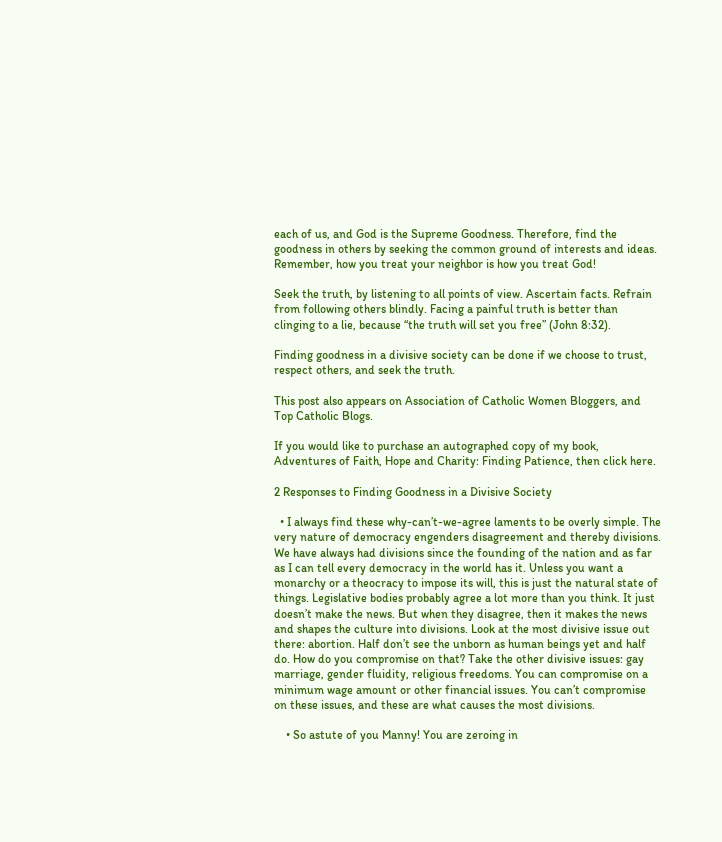each of us, and God is the Supreme Goodness. Therefore, find the goodness in others by seeking the common ground of interests and ideas. Remember, how you treat your neighbor is how you treat God!

Seek the truth, by listening to all points of view. Ascertain facts. Refrain from following others blindly. Facing a painful truth is better than clinging to a lie, because “the truth will set you free” (John 8:32).

Finding goodness in a divisive society can be done if we choose to trust, respect others, and seek the truth.

This post also appears on Association of Catholic Women Bloggers, and Top Catholic Blogs.

If you would like to purchase an autographed copy of my book, Adventures of Faith, Hope and Charity: Finding Patience, then click here.

2 Responses to Finding Goodness in a Divisive Society

  • I always find these why-can’t-we-agree laments to be overly simple. The very nature of democracy engenders disagreement and thereby divisions. We have always had divisions since the founding of the nation and as far as I can tell every democracy in the world has it. Unless you want a monarchy or a theocracy to impose its will, this is just the natural state of things. Legislative bodies probably agree a lot more than you think. It just doesn’t make the news. But when they disagree, then it makes the news and shapes the culture into divisions. Look at the most divisive issue out there: abortion. Half don’t see the unborn as human beings yet and half do. How do you compromise on that? Take the other divisive issues: gay marriage, gender fluidity, religious freedoms. You can compromise on a minimum wage amount or other financial issues. You can’t compromise on these issues, and these are what causes the most divisions.

    • So astute of you Manny! You are zeroing in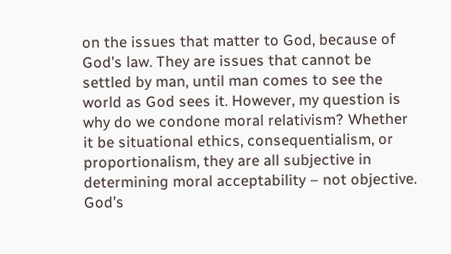on the issues that matter to God, because of God’s law. They are issues that cannot be settled by man, until man comes to see the world as God sees it. However, my question is why do we condone moral relativism? Whether it be situational ethics, consequentialism, or proportionalism, they are all subjective in determining moral acceptability – not objective. God’s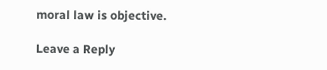moral law is objective.

Leave a Reply